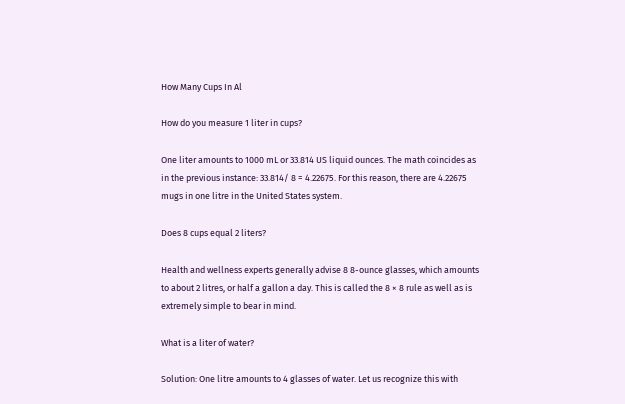How Many Cups In Al

How do you measure 1 liter in cups?

One liter amounts to 1000 mL or 33.814 US liquid ounces. The math coincides as in the previous instance: 33.814/ 8 = 4.22675. For this reason, there are 4.22675 mugs in one litre in the United States system.

Does 8 cups equal 2 liters?

Health and wellness experts generally advise 8 8-ounce glasses, which amounts to about 2 litres, or half a gallon a day. This is called the 8 × 8 rule as well as is extremely simple to bear in mind.

What is a liter of water?

Solution: One litre amounts to 4 glasses of water. Let us recognize this with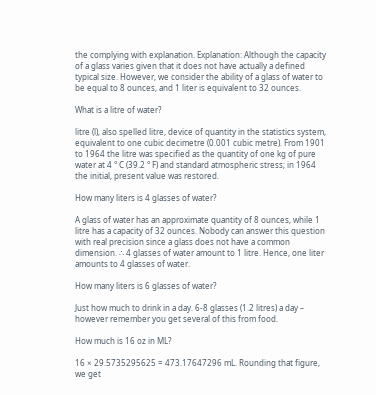the complying with explanation. Explanation: Although the capacity of a glass varies given that it does not have actually a defined typical size. However, we consider the ability of a glass of water to be equal to 8 ounces, and 1 liter is equivalent to 32 ounces.

What is a litre of water?

litre (l), also spelled litre, device of quantity in the statistics system, equivalent to one cubic decimetre (0.001 cubic metre). From 1901 to 1964 the litre was specified as the quantity of one kg of pure water at 4 ° C (39.2 ° F) and standard atmospheric stress; in 1964 the initial, present value was restored.

How many liters is 4 glasses of water?

A glass of water has an approximate quantity of 8 ounces, while 1 litre has a capacity of 32 ounces. Nobody can answer this question with real precision since a glass does not have a common dimension. ∴ 4 glasses of water amount to 1 litre. Hence, one liter amounts to 4 glasses of water.

How many liters is 6 glasses of water?

Just how much to drink in a day. 6-8 glasses (1.2 litres) a day – however remember you get several of this from food.

How much is 16 oz in ML?

16 × 29.5735295625 = 473.17647296 mL. Rounding that figure, we get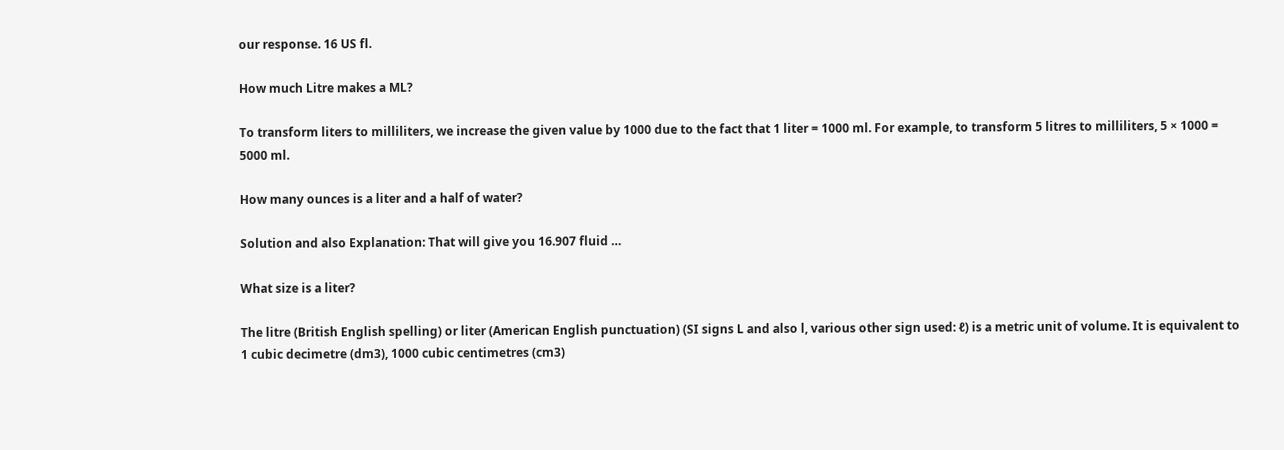our response. 16 US fl.

How much Litre makes a ML?

To transform liters to milliliters, we increase the given value by 1000 due to the fact that 1 liter = 1000 ml. For example, to transform 5 litres to milliliters, 5 × 1000 = 5000 ml.

How many ounces is a liter and a half of water?

Solution and also Explanation: That will give you 16.907 fluid …

What size is a liter?

The litre (British English spelling) or liter (American English punctuation) (SI signs L and also l, various other sign used: ℓ) is a metric unit of volume. It is equivalent to 1 cubic decimetre (dm3), 1000 cubic centimetres (cm3)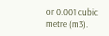or 0.001 cubic metre (m3).